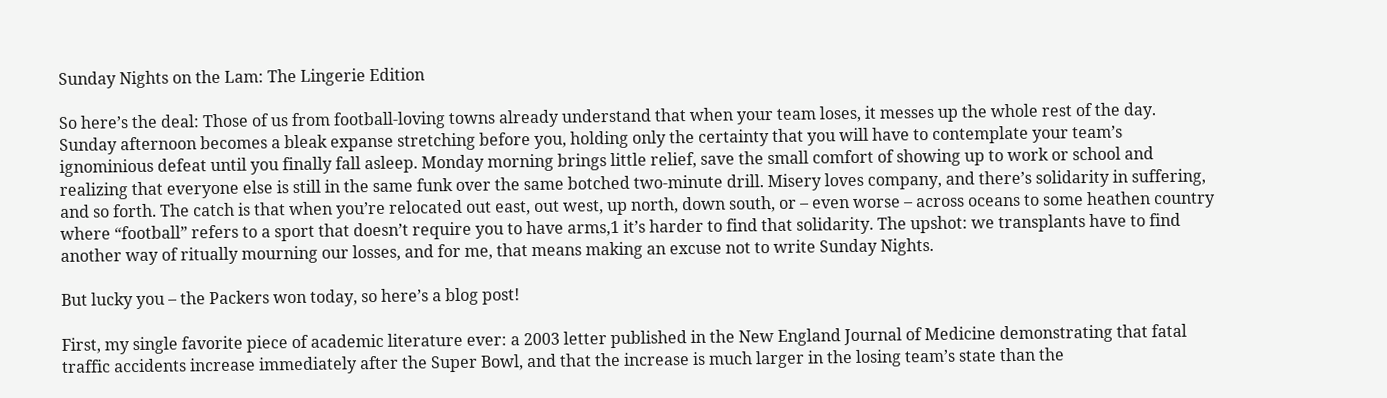Sunday Nights on the Lam: The Lingerie Edition

So here’s the deal: Those of us from football-loving towns already understand that when your team loses, it messes up the whole rest of the day. Sunday afternoon becomes a bleak expanse stretching before you, holding only the certainty that you will have to contemplate your team’s ignominious defeat until you finally fall asleep. Monday morning brings little relief, save the small comfort of showing up to work or school and realizing that everyone else is still in the same funk over the same botched two-minute drill. Misery loves company, and there’s solidarity in suffering, and so forth. The catch is that when you’re relocated out east, out west, up north, down south, or – even worse – across oceans to some heathen country where “football” refers to a sport that doesn’t require you to have arms,1 it’s harder to find that solidarity. The upshot: we transplants have to find another way of ritually mourning our losses, and for me, that means making an excuse not to write Sunday Nights.

But lucky you – the Packers won today, so here’s a blog post!

First, my single favorite piece of academic literature ever: a 2003 letter published in the New England Journal of Medicine demonstrating that fatal traffic accidents increase immediately after the Super Bowl, and that the increase is much larger in the losing team’s state than the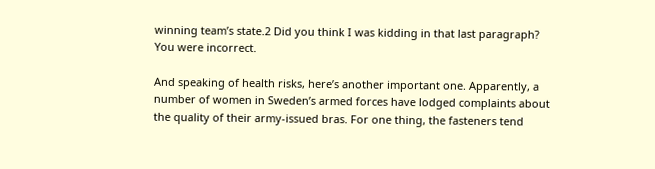winning team’s state.2 Did you think I was kidding in that last paragraph? You were incorrect.

And speaking of health risks, here’s another important one. Apparently, a number of women in Sweden’s armed forces have lodged complaints about the quality of their army-issued bras. For one thing, the fasteners tend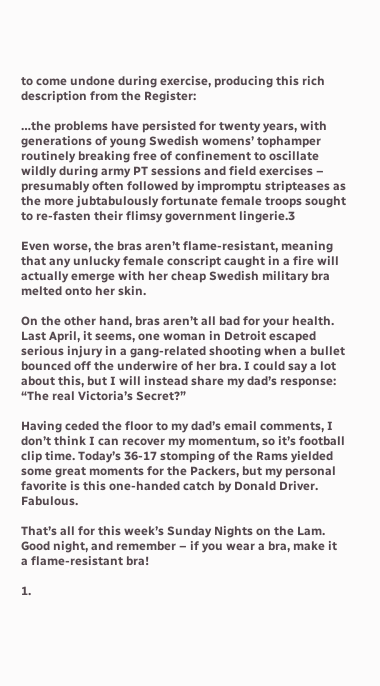to come undone during exercise, producing this rich description from the Register:

…the problems have persisted for twenty years, with generations of young Swedish womens’ tophamper routinely breaking free of confinement to oscillate wildly during army PT sessions and field exercises – presumably often followed by impromptu stripteases as the more jubtabulously fortunate female troops sought to re-fasten their flimsy government lingerie.3

Even worse, the bras aren’t flame-resistant, meaning that any unlucky female conscript caught in a fire will actually emerge with her cheap Swedish military bra melted onto her skin.

On the other hand, bras aren’t all bad for your health. Last April, it seems, one woman in Detroit escaped serious injury in a gang-related shooting when a bullet bounced off the underwire of her bra. I could say a lot about this, but I will instead share my dad’s response: “The real Victoria’s Secret?”

Having ceded the floor to my dad’s email comments, I don’t think I can recover my momentum, so it’s football clip time. Today’s 36-17 stomping of the Rams yielded some great moments for the Packers, but my personal favorite is this one-handed catch by Donald Driver. Fabulous.

That’s all for this week’s Sunday Nights on the Lam. Good night, and remember – if you wear a bra, make it a flame-resistant bra!

1.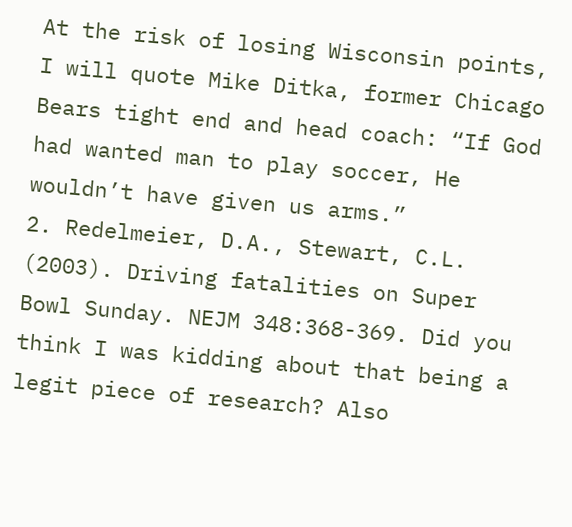At the risk of losing Wisconsin points, I will quote Mike Ditka, former Chicago Bears tight end and head coach: “If God had wanted man to play soccer, He wouldn’t have given us arms.”
2. Redelmeier, D.A., Stewart, C.L. (2003). Driving fatalities on Super Bowl Sunday. NEJM 348:368-369. Did you think I was kidding about that being a legit piece of research? Also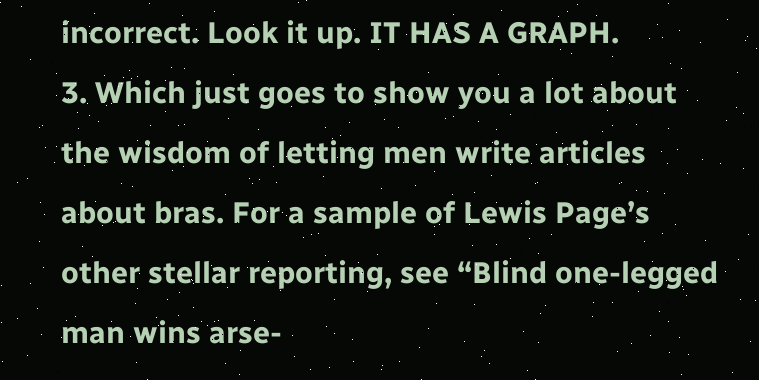incorrect. Look it up. IT HAS A GRAPH.
3. Which just goes to show you a lot about the wisdom of letting men write articles about bras. For a sample of Lewis Page’s other stellar reporting, see “Blind one-legged man wins arse-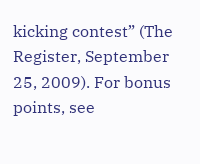kicking contest” (The Register, September 25, 2009). For bonus points, see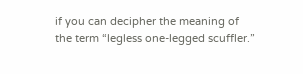if you can decipher the meaning of the term “legless one-legged scuffler.”